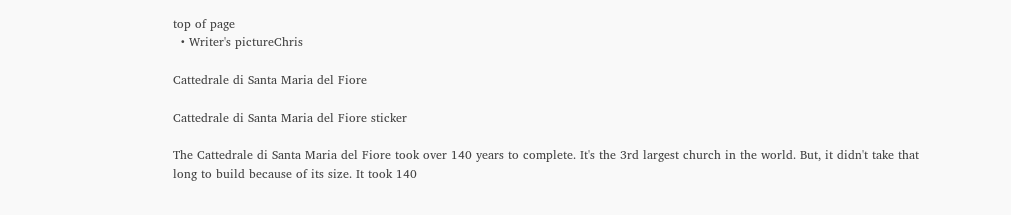top of page
  • Writer's pictureChris

Cattedrale di Santa Maria del Fiore

Cattedrale di Santa Maria del Fiore sticker

The Cattedrale di Santa Maria del Fiore took over 140 years to complete. It's the 3rd largest church in the world. But, it didn't take that long to build because of its size. It took 140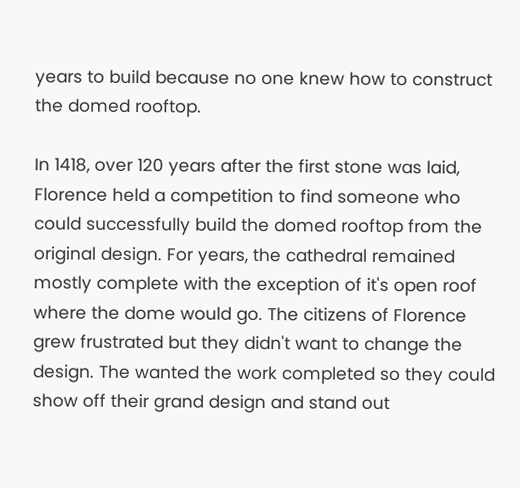years to build because no one knew how to construct the domed rooftop.

In 1418, over 120 years after the first stone was laid, Florence held a competition to find someone who could successfully build the domed rooftop from the original design. For years, the cathedral remained mostly complete with the exception of it's open roof where the dome would go. The citizens of Florence grew frustrated but they didn't want to change the design. The wanted the work completed so they could show off their grand design and stand out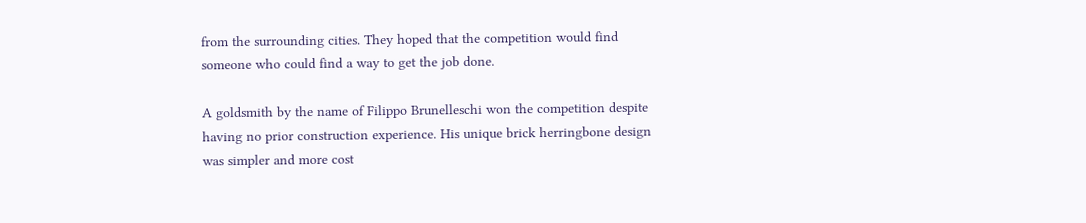from the surrounding cities. They hoped that the competition would find someone who could find a way to get the job done.

A goldsmith by the name of Filippo Brunelleschi won the competition despite having no prior construction experience. His unique brick herringbone design was simpler and more cost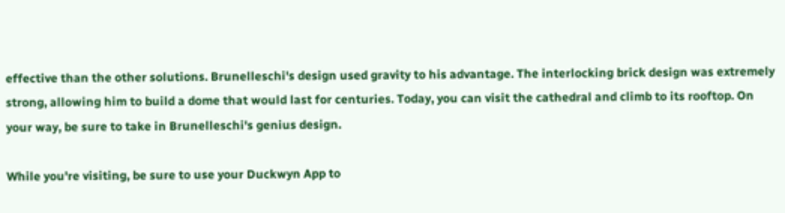effective than the other solutions. Brunelleschi's design used gravity to his advantage. The interlocking brick design was extremely strong, allowing him to build a dome that would last for centuries. Today, you can visit the cathedral and climb to its rooftop. On your way, be sure to take in Brunelleschi's genius design.

While you're visiting, be sure to use your Duckwyn App to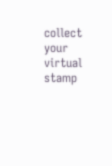collect your virtual stamp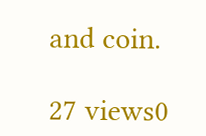and coin.

27 views0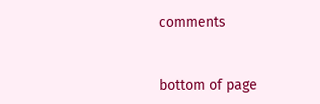comments


bottom of page